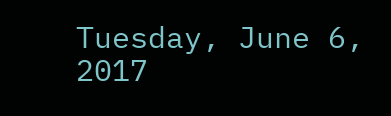Tuesday, June 6, 2017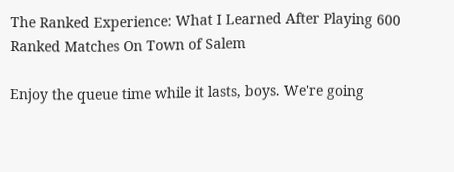The Ranked Experience: What I Learned After Playing 600 Ranked Matches On Town of Salem

Enjoy the queue time while it lasts, boys. We're going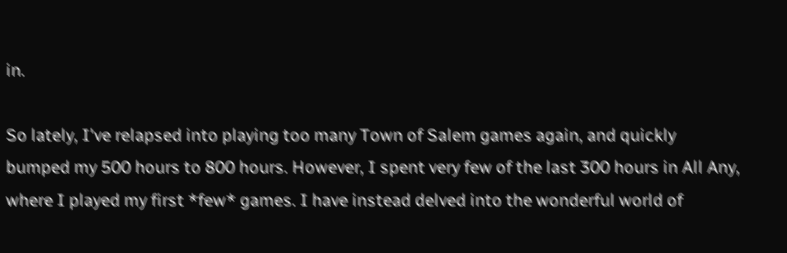in.

So lately, I've relapsed into playing too many Town of Salem games again, and quickly bumped my 500 hours to 800 hours. However, I spent very few of the last 300 hours in All Any, where I played my first *few* games. I have instead delved into the wonderful world of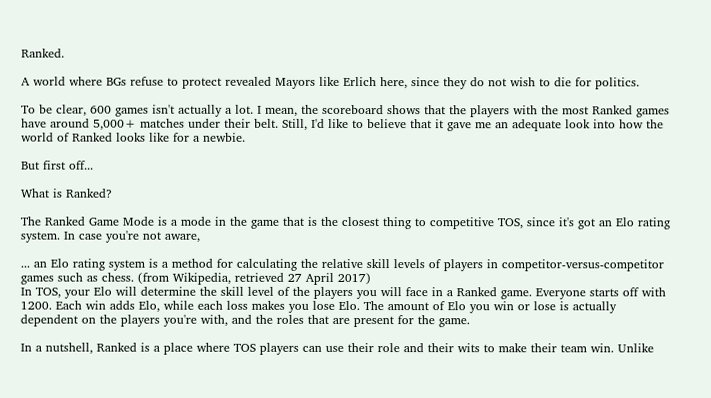Ranked.

A world where BGs refuse to protect revealed Mayors like Erlich here, since they do not wish to die for politics.

To be clear, 600 games isn't actually a lot. I mean, the scoreboard shows that the players with the most Ranked games have around 5,000+ matches under their belt. Still, I'd like to believe that it gave me an adequate look into how the world of Ranked looks like for a newbie.

But first off...

What is Ranked?

The Ranked Game Mode is a mode in the game that is the closest thing to competitive TOS, since it's got an Elo rating system. In case you're not aware,

... an Elo rating system is a method for calculating the relative skill levels of players in competitor-versus-competitor games such as chess. (from Wikipedia, retrieved 27 April 2017)
In TOS, your Elo will determine the skill level of the players you will face in a Ranked game. Everyone starts off with 1200. Each win adds Elo, while each loss makes you lose Elo. The amount of Elo you win or lose is actually dependent on the players you're with, and the roles that are present for the game.

In a nutshell, Ranked is a place where TOS players can use their role and their wits to make their team win. Unlike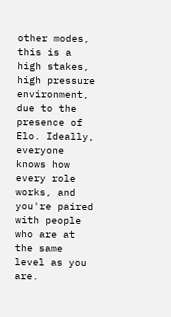other modes, this is a high stakes, high pressure environment, due to the presence of Elo. Ideally, everyone knows how every role works, and you're paired with people who are at the same level as you are.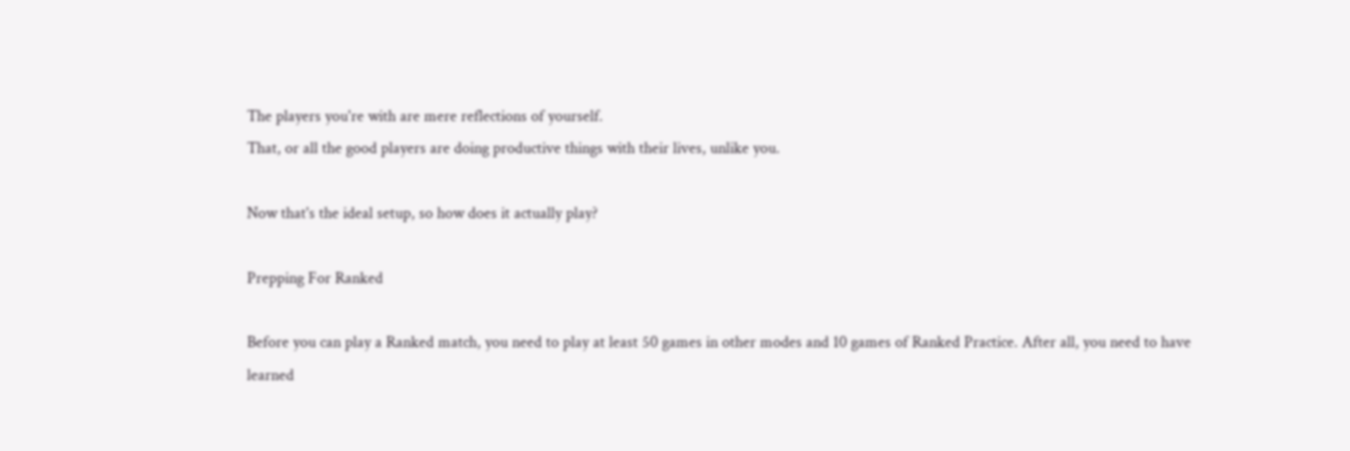The players you're with are mere reflections of yourself.
That, or all the good players are doing productive things with their lives, unlike you.

Now that's the ideal setup, so how does it actually play?

Prepping For Ranked

Before you can play a Ranked match, you need to play at least 50 games in other modes and 10 games of Ranked Practice. After all, you need to have learned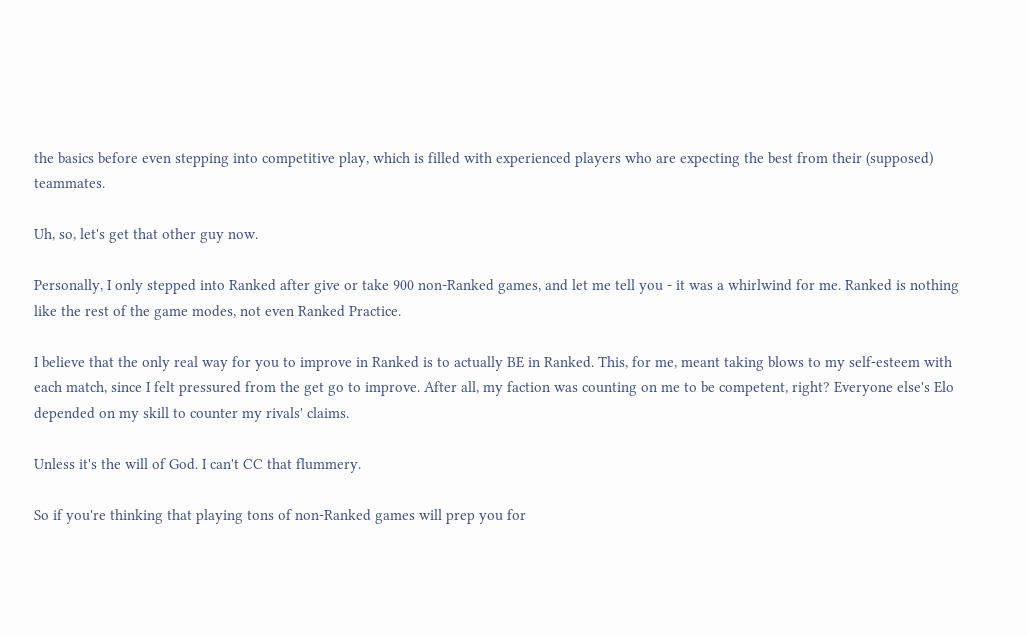the basics before even stepping into competitive play, which is filled with experienced players who are expecting the best from their (supposed) teammates.

Uh, so, let's get that other guy now.

Personally, I only stepped into Ranked after give or take 900 non-Ranked games, and let me tell you - it was a whirlwind for me. Ranked is nothing like the rest of the game modes, not even Ranked Practice.

I believe that the only real way for you to improve in Ranked is to actually BE in Ranked. This, for me, meant taking blows to my self-esteem with each match, since I felt pressured from the get go to improve. After all, my faction was counting on me to be competent, right? Everyone else's Elo depended on my skill to counter my rivals' claims.

Unless it's the will of God. I can't CC that flummery.

So if you're thinking that playing tons of non-Ranked games will prep you for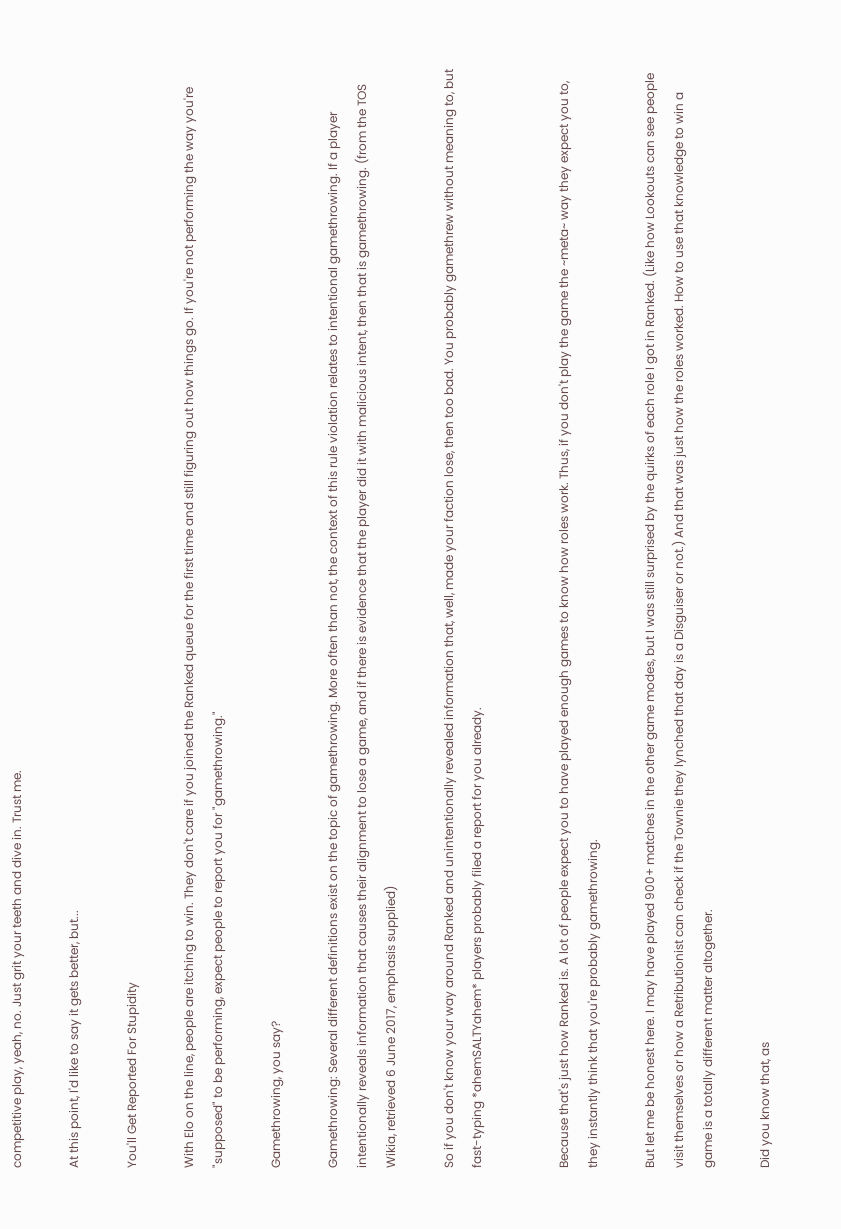competitive play, yeah, no. Just grit your teeth and dive in. Trust me.

At this point, I'd like to say it gets better, but...

You'll Get Reported For Stupidity

With Elo on the line, people are itching to win. They don't care if you joined the Ranked queue for the first time and still figuring out how things go. If you're not performing the way you're "supposed" to be performing, expect people to report you for "gamethrowing."

Gamethrowing, you say?

Gamethrowing: Several different definitions exist on the topic of gamethrowing. More often than not, the context of this rule violation relates to intentional gamethrowing. If a player intentionally reveals information that causes their alignment to lose a game, and if there is evidence that the player did it with malicious intent, then that is gamethrowing. (from the TOS Wikia, retrieved 6 June 2017, emphasis supplied)

So if you don't know your way around Ranked and unintentionally revealed information that, well, made your faction lose, then too bad. You probably gamethrew without meaning to, but fast-typing *ahemSALTYahem* players probably filed a report for you already.


Because that's just how Ranked is. A lot of people expect you to have played enough games to know how roles work. Thus, if you don't play the game the ~meta~ way they expect you to, they instantly think that you're probably gamethrowing.

But let me be honest here. I may have played 900+ matches in the other game modes, but I was still surprised by the quirks of each role I got in Ranked. (Like how Lookouts can see people visit themselves or how a Retributionist can check if the Townie they lynched that day is a Disguiser or not.) And that was just how the roles worked. How to use that knowledge to win a game is a totally different matter altogether.

Did you know that, as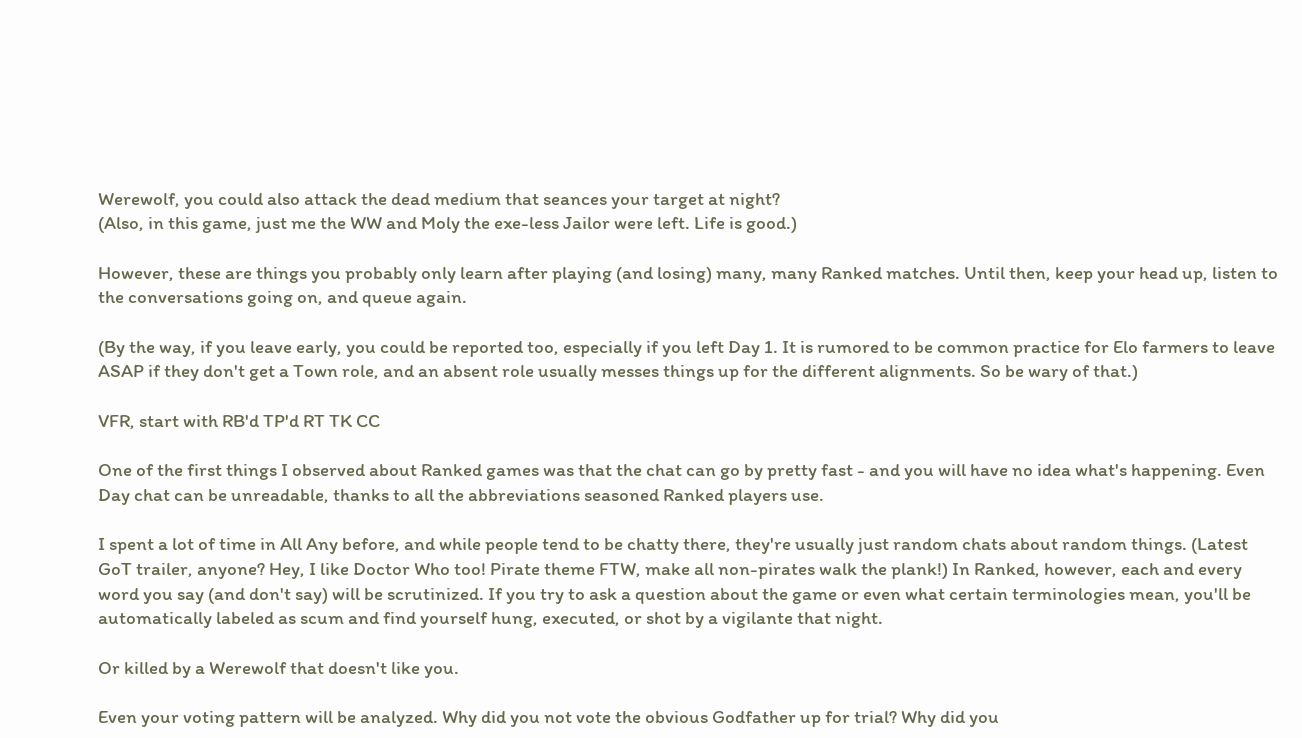Werewolf, you could also attack the dead medium that seances your target at night?
(Also, in this game, just me the WW and Moly the exe-less Jailor were left. Life is good.)

However, these are things you probably only learn after playing (and losing) many, many Ranked matches. Until then, keep your head up, listen to the conversations going on, and queue again.

(By the way, if you leave early, you could be reported too, especially if you left Day 1. It is rumored to be common practice for Elo farmers to leave ASAP if they don't get a Town role, and an absent role usually messes things up for the different alignments. So be wary of that.)

VFR, start with RB'd TP'd RT TK CC

One of the first things I observed about Ranked games was that the chat can go by pretty fast - and you will have no idea what's happening. Even Day chat can be unreadable, thanks to all the abbreviations seasoned Ranked players use.

I spent a lot of time in All Any before, and while people tend to be chatty there, they're usually just random chats about random things. (Latest GoT trailer, anyone? Hey, I like Doctor Who too! Pirate theme FTW, make all non-pirates walk the plank!) In Ranked, however, each and every word you say (and don't say) will be scrutinized. If you try to ask a question about the game or even what certain terminologies mean, you'll be automatically labeled as scum and find yourself hung, executed, or shot by a vigilante that night.

Or killed by a Werewolf that doesn't like you.

Even your voting pattern will be analyzed. Why did you not vote the obvious Godfather up for trial? Why did you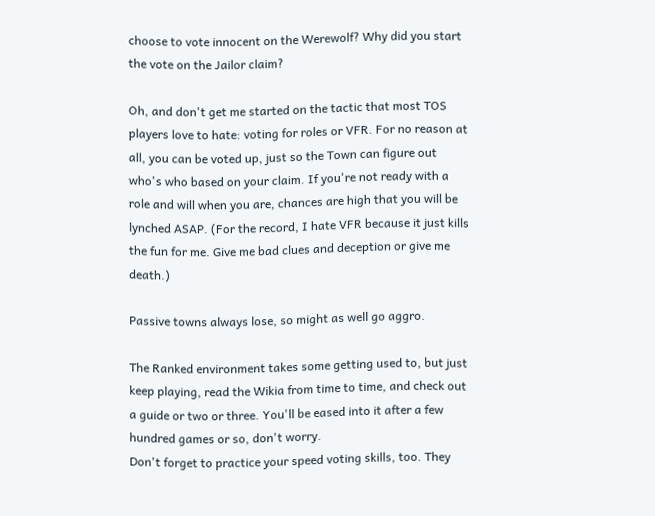choose to vote innocent on the Werewolf? Why did you start the vote on the Jailor claim?

Oh, and don't get me started on the tactic that most TOS players love to hate: voting for roles or VFR. For no reason at all, you can be voted up, just so the Town can figure out who's who based on your claim. If you're not ready with a role and will when you are, chances are high that you will be lynched ASAP. (For the record, I hate VFR because it just kills the fun for me. Give me bad clues and deception or give me death.)

Passive towns always lose, so might as well go aggro.

The Ranked environment takes some getting used to, but just keep playing, read the Wikia from time to time, and check out a guide or two or three. You'll be eased into it after a few hundred games or so, don't worry.
Don't forget to practice your speed voting skills, too. They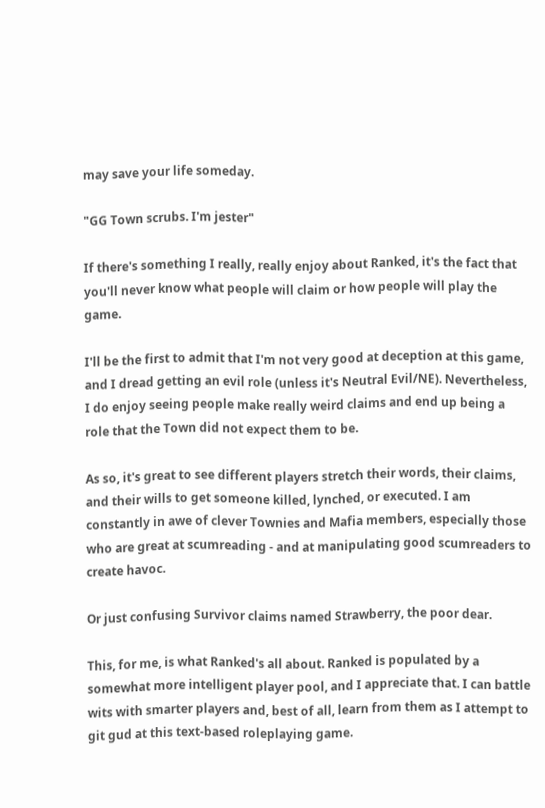may save your life someday.

"GG Town scrubs. I'm jester"

If there's something I really, really enjoy about Ranked, it's the fact that you'll never know what people will claim or how people will play the game.

I'll be the first to admit that I'm not very good at deception at this game, and I dread getting an evil role (unless it's Neutral Evil/NE). Nevertheless, I do enjoy seeing people make really weird claims and end up being a role that the Town did not expect them to be.

As so, it's great to see different players stretch their words, their claims, and their wills to get someone killed, lynched, or executed. I am constantly in awe of clever Townies and Mafia members, especially those who are great at scumreading - and at manipulating good scumreaders to create havoc.

Or just confusing Survivor claims named Strawberry, the poor dear.

This, for me, is what Ranked's all about. Ranked is populated by a somewhat more intelligent player pool, and I appreciate that. I can battle wits with smarter players and, best of all, learn from them as I attempt to git gud at this text-based roleplaying game.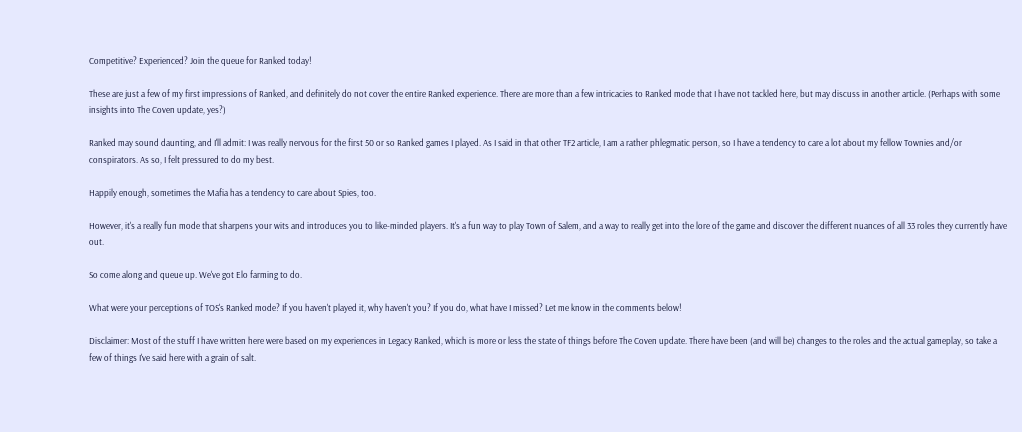Competitive? Experienced? Join the queue for Ranked today!

These are just a few of my first impressions of Ranked, and definitely do not cover the entire Ranked experience. There are more than a few intricacies to Ranked mode that I have not tackled here, but may discuss in another article. (Perhaps with some insights into The Coven update, yes?)

Ranked may sound daunting, and I'll admit: I was really nervous for the first 50 or so Ranked games I played. As I said in that other TF2 article, I am a rather phlegmatic person, so I have a tendency to care a lot about my fellow Townies and/or conspirators. As so, I felt pressured to do my best.

Happily enough, sometimes the Mafia has a tendency to care about Spies, too.

However, it's a really fun mode that sharpens your wits and introduces you to like-minded players. It's a fun way to play Town of Salem, and a way to really get into the lore of the game and discover the different nuances of all 33 roles they currently have out.

So come along and queue up. We've got Elo farming to do.

What were your perceptions of TOS's Ranked mode? If you haven't played it, why haven't you? If you do, what have I missed? Let me know in the comments below!

Disclaimer: Most of the stuff I have written here were based on my experiences in Legacy Ranked, which is more or less the state of things before The Coven update. There have been (and will be) changes to the roles and the actual gameplay, so take a few of things I've said here with a grain of salt.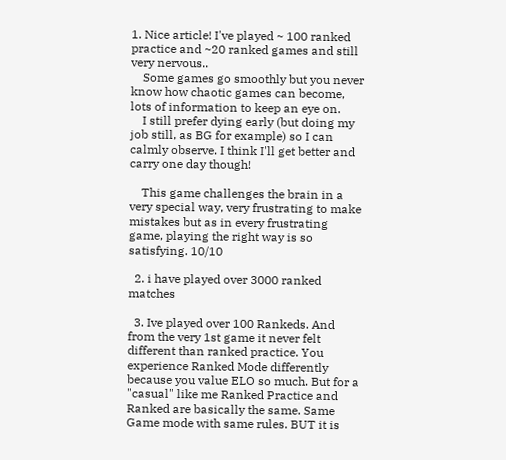1. Nice article! I've played ~ 100 ranked practice and ~20 ranked games and still very nervous..
    Some games go smoothly but you never know how chaotic games can become, lots of information to keep an eye on.
    I still prefer dying early (but doing my job still, as BG for example) so I can calmly observe. I think I'll get better and carry one day though!

    This game challenges the brain in a very special way, very frustrating to make mistakes but as in every frustrating game, playing the right way is so satisfying. 10/10

  2. i have played over 3000 ranked matches

  3. Ive played over 100 Rankeds. And from the very 1st game it never felt different than ranked practice. You experience Ranked Mode differently because you value ELO so much. But for a "casual" like me Ranked Practice and Ranked are basically the same. Same Game mode with same rules. BUT it is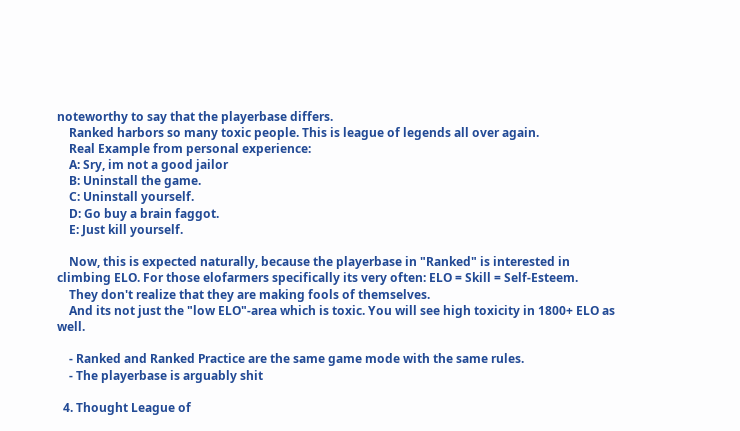noteworthy to say that the playerbase differs.
    Ranked harbors so many toxic people. This is league of legends all over again.
    Real Example from personal experience:
    A: Sry, im not a good jailor
    B: Uninstall the game.
    C: Uninstall yourself.
    D: Go buy a brain faggot.
    E: Just kill yourself.

    Now, this is expected naturally, because the playerbase in "Ranked" is interested in climbing ELO. For those elofarmers specifically its very often: ELO = Skill = Self-Esteem.
    They don't realize that they are making fools of themselves.
    And its not just the "low ELO"-area which is toxic. You will see high toxicity in 1800+ ELO as well.

    - Ranked and Ranked Practice are the same game mode with the same rules.
    - The playerbase is arguably shit

  4. Thought League of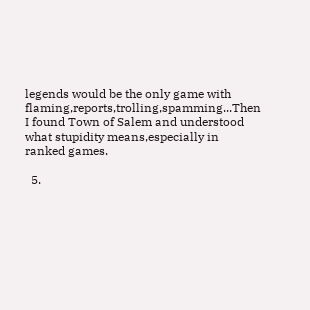legends would be the only game with flaming,reports,trolling,spamming...Then I found Town of Salem and understood what stupidity means,especially in ranked games.

  5.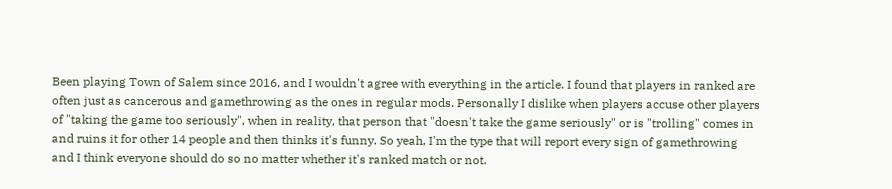Been playing Town of Salem since 2016, and I wouldn't agree with everything in the article. I found that players in ranked are often just as cancerous and gamethrowing as the ones in regular mods. Personally I dislike when players accuse other players of "taking the game too seriously", when in reality, that person that "doesn't take the game seriously" or is "trolling" comes in and ruins it for other 14 people and then thinks it's funny. So yeah, I'm the type that will report every sign of gamethrowing and I think everyone should do so no matter whether it's ranked match or not.